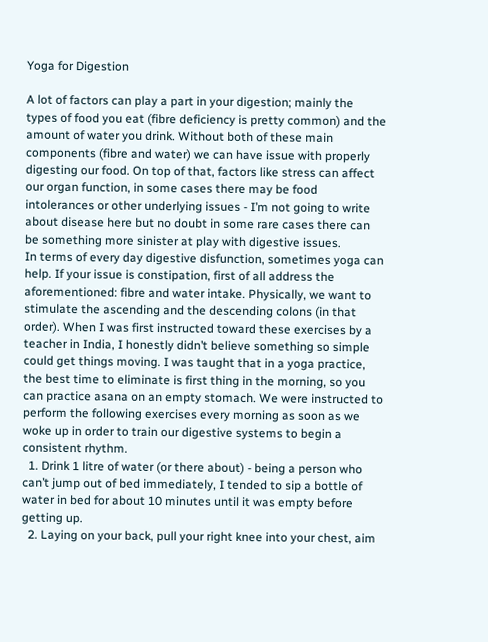Yoga for Digestion

A lot of factors can play a part in your digestion; mainly the types of food you eat (fibre deficiency is pretty common) and the amount of water you drink. Without both of these main components (fibre and water) we can have issue with properly digesting our food. On top of that, factors like stress can affect our organ function, in some cases there may be food intolerances or other underlying issues - I’m not going to write about disease here but no doubt in some rare cases there can be something more sinister at play with digestive issues.
In terms of every day digestive disfunction, sometimes yoga can help. If your issue is constipation, first of all address the aforementioned: fibre and water intake. Physically, we want to stimulate the ascending and the descending colons (in that order). When I was first instructed toward these exercises by a teacher in India, I honestly didn’t believe something so simple could get things moving. I was taught that in a yoga practice, the best time to eliminate is first thing in the morning, so you can practice asana on an empty stomach. We were instructed to perform the following exercises every morning as soon as we woke up in order to train our digestive systems to begin a consistent rhythm.
  1. Drink 1 litre of water (or there about) - being a person who can’t jump out of bed immediately, I tended to sip a bottle of water in bed for about 10 minutes until it was empty before getting up.
  2. Laying on your back, pull your right knee into your chest, aim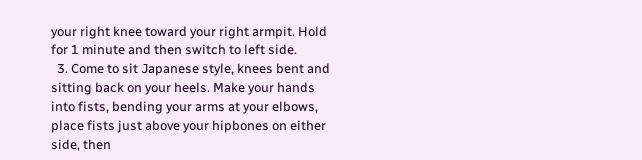your right knee toward your right armpit. Hold for 1 minute and then switch to left side.
  3. Come to sit Japanese style, knees bent and sitting back on your heels. Make your hands into fists, bending your arms at your elbows, place fists just above your hipbones on either side, then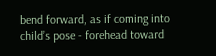bend forward, as if coming into child’s pose - forehead toward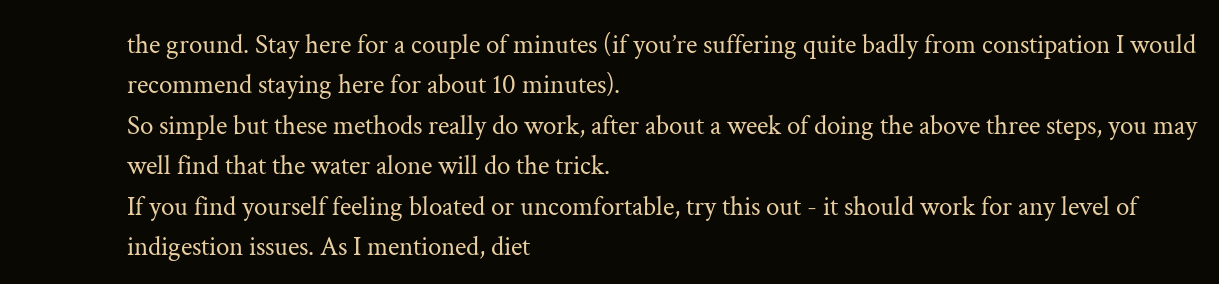the ground. Stay here for a couple of minutes (if you’re suffering quite badly from constipation I would recommend staying here for about 10 minutes).
So simple but these methods really do work, after about a week of doing the above three steps, you may well find that the water alone will do the trick.
If you find yourself feeling bloated or uncomfortable, try this out - it should work for any level of indigestion issues. As I mentioned, diet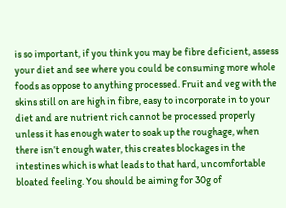is so important, if you think you may be fibre deficient, assess your diet and see where you could be consuming more whole foods as oppose to anything processed. Fruit and veg with the skins still on are high in fibre, easy to incorporate in to your diet and are nutrient rich cannot be processed properly unless it has enough water to soak up the roughage, when there isn’t enough water, this creates blockages in the intestines which is what leads to that hard, uncomfortable bloated feeling. You should be aiming for 30g of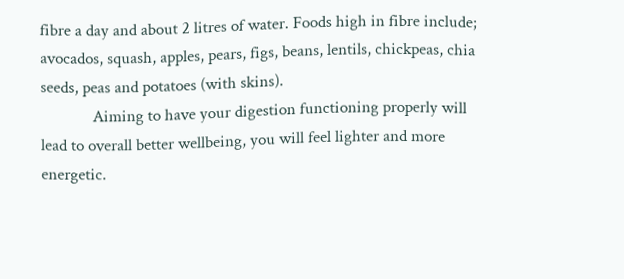fibre a day and about 2 litres of water. Foods high in fibre include; avocados, squash, apples, pears, figs, beans, lentils, chickpeas, chia seeds, peas and potatoes (with skins).
             Aiming to have your digestion functioning properly will lead to overall better wellbeing, you will feel lighter and more energetic.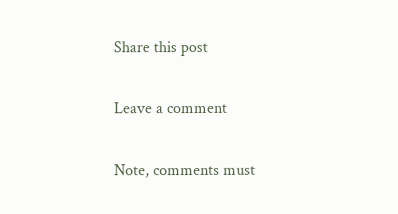Share this post

Leave a comment

Note, comments must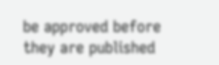be approved before they are published